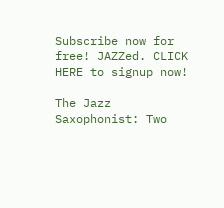Subscribe now for free! JAZZed. CLICK HERE to signup now!

The Jazz Saxophonist: Two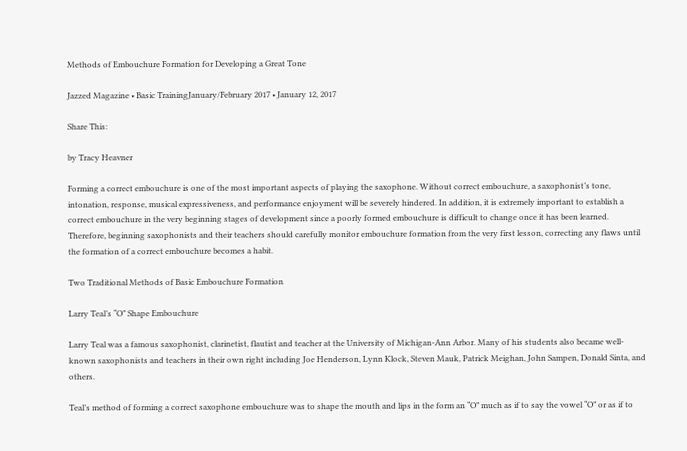Methods of Embouchure Formation for Developing a Great Tone

Jazzed Magazine • Basic TrainingJanuary/February 2017 • January 12, 2017

Share This:

by Tracy Heavner

Forming a correct embouchure is one of the most important aspects of playing the saxophone. Without correct embouchure, a saxophonist’s tone, intonation, response, musical expressiveness, and performance enjoyment will be severely hindered. In addition, it is extremely important to establish a correct embouchure in the very beginning stages of development since a poorly formed embouchure is difficult to change once it has been learned. Therefore, beginning saxophonists and their teachers should carefully monitor embouchure formation from the very first lesson, correcting any flaws until the formation of a correct embouchure becomes a habit.

Two Traditional Methods of Basic Embouchure Formation

Larry Teal’s “O” Shape Embouchure

Larry Teal was a famous saxophonist, clarinetist, flautist and teacher at the University of Michigan-Ann Arbor. Many of his students also became well-known saxophonists and teachers in their own right including Joe Henderson, Lynn Klock, Steven Mauk, Patrick Meighan, John Sampen, Donald Sinta, and others.

Teal’s method of forming a correct saxophone embouchure was to shape the mouth and lips in the form an “O” much as if to say the vowel “O” or as if to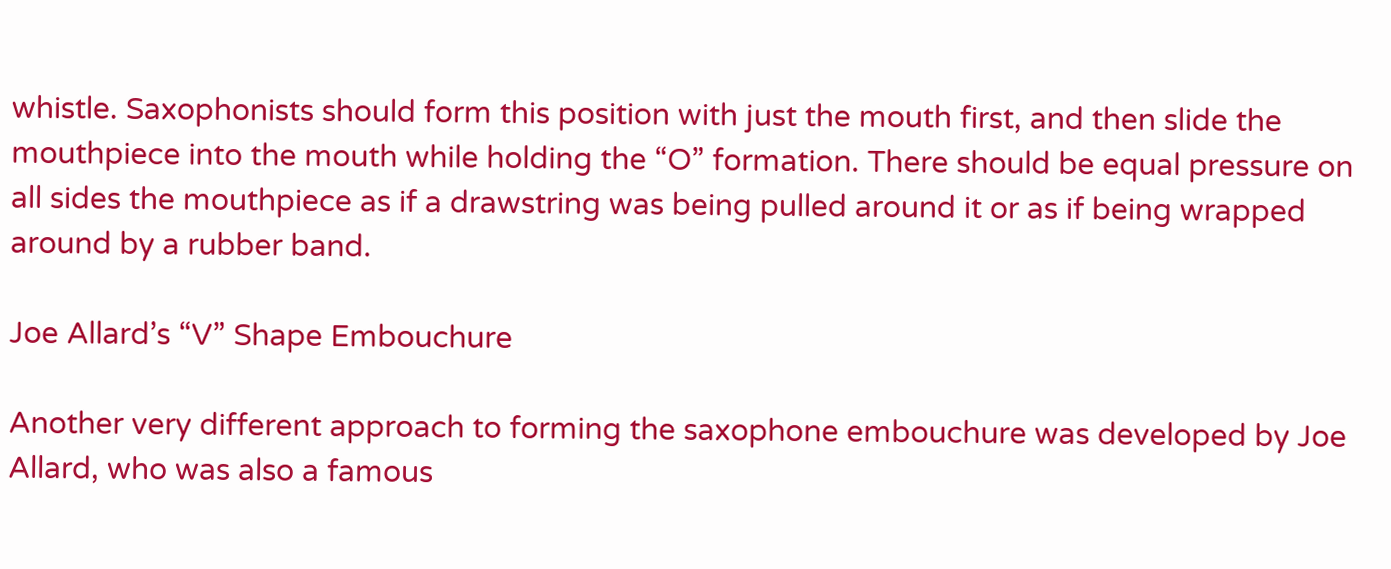whistle. Saxophonists should form this position with just the mouth first, and then slide the mouthpiece into the mouth while holding the “O” formation. There should be equal pressure on all sides the mouthpiece as if a drawstring was being pulled around it or as if being wrapped around by a rubber band.

Joe Allard’s “V” Shape Embouchure

Another very different approach to forming the saxophone embouchure was developed by Joe Allard, who was also a famous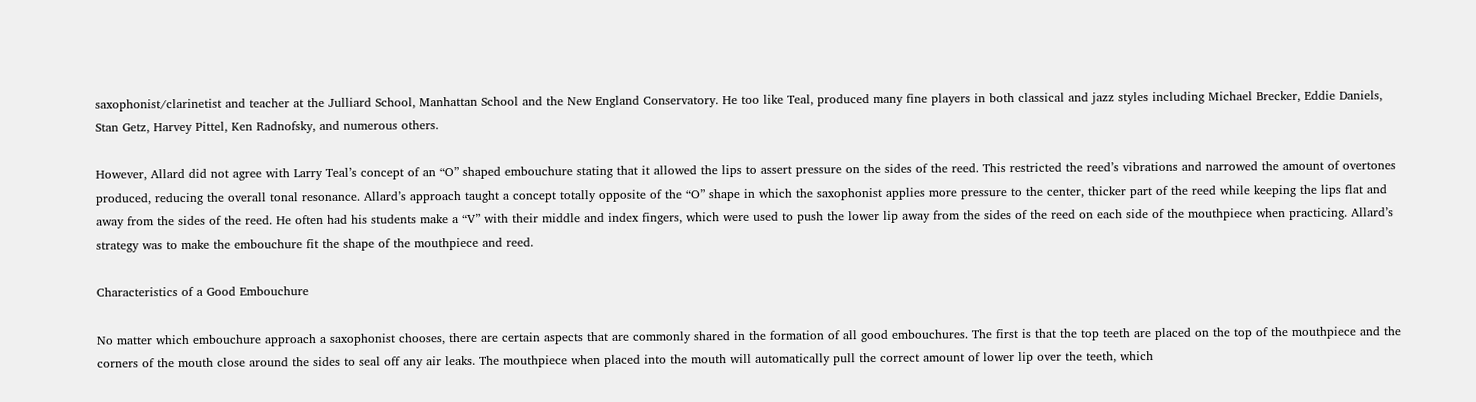saxophonist/clarinetist and teacher at the Julliard School, Manhattan School and the New England Conservatory. He too like Teal, produced many fine players in both classical and jazz styles including Michael Brecker, Eddie Daniels, Stan Getz, Harvey Pittel, Ken Radnofsky, and numerous others.

However, Allard did not agree with Larry Teal’s concept of an “O” shaped embouchure stating that it allowed the lips to assert pressure on the sides of the reed. This restricted the reed’s vibrations and narrowed the amount of overtones produced, reducing the overall tonal resonance. Allard’s approach taught a concept totally opposite of the “O” shape in which the saxophonist applies more pressure to the center, thicker part of the reed while keeping the lips flat and away from the sides of the reed. He often had his students make a “V” with their middle and index fingers, which were used to push the lower lip away from the sides of the reed on each side of the mouthpiece when practicing. Allard’s strategy was to make the embouchure fit the shape of the mouthpiece and reed.

Characteristics of a Good Embouchure

No matter which embouchure approach a saxophonist chooses, there are certain aspects that are commonly shared in the formation of all good embouchures. The first is that the top teeth are placed on the top of the mouthpiece and the corners of the mouth close around the sides to seal off any air leaks. The mouthpiece when placed into the mouth will automatically pull the correct amount of lower lip over the teeth, which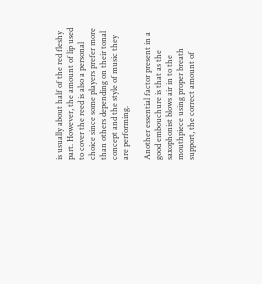is usually about half of the red fleshy part. However, the amount of lip used to cover the reed is also a personal choice since some players prefer more than others depending on their tonal concept and the style of music they are performing.

Another essential factor present in a good embouchure is that as the saxophonist blows air in to the mouthpiece using proper breath support, the correct amount of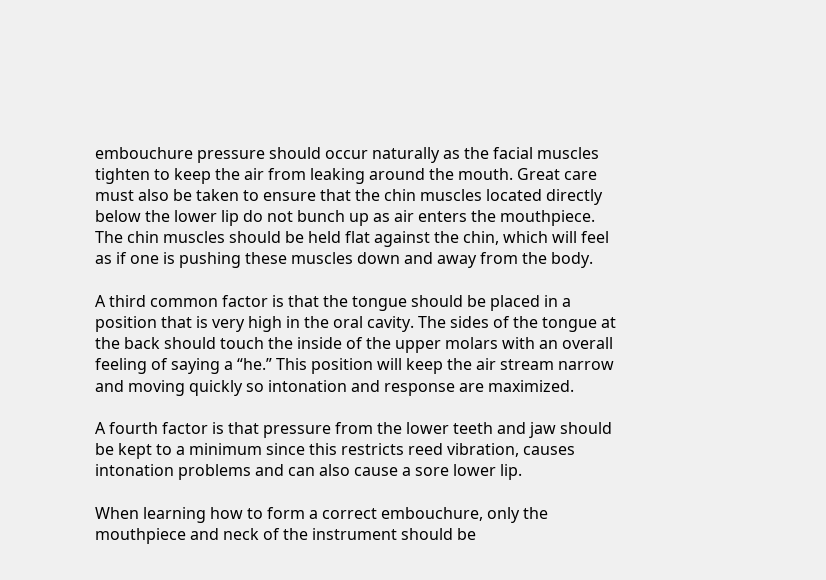embouchure pressure should occur naturally as the facial muscles tighten to keep the air from leaking around the mouth. Great care must also be taken to ensure that the chin muscles located directly below the lower lip do not bunch up as air enters the mouthpiece. The chin muscles should be held flat against the chin, which will feel as if one is pushing these muscles down and away from the body.

A third common factor is that the tongue should be placed in a position that is very high in the oral cavity. The sides of the tongue at the back should touch the inside of the upper molars with an overall feeling of saying a “he.” This position will keep the air stream narrow and moving quickly so intonation and response are maximized.

A fourth factor is that pressure from the lower teeth and jaw should be kept to a minimum since this restricts reed vibration, causes intonation problems and can also cause a sore lower lip.

When learning how to form a correct embouchure, only the mouthpiece and neck of the instrument should be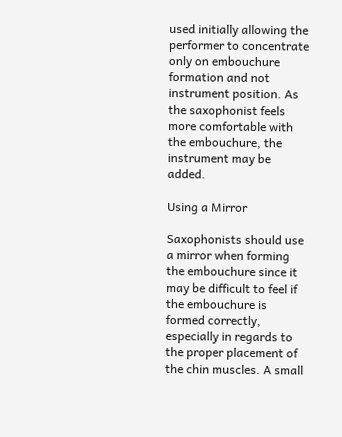used initially allowing the performer to concentrate only on embouchure formation and not instrument position. As the saxophonist feels more comfortable with the embouchure, the instrument may be added.

Using a Mirror

Saxophonists should use a mirror when forming the embouchure since it may be difficult to feel if the embouchure is formed correctly, especially in regards to the proper placement of the chin muscles. A small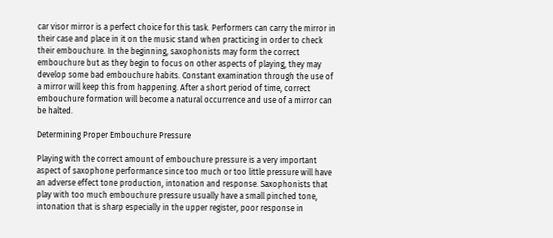car visor mirror is a perfect choice for this task. Performers can carry the mirror in their case and place in it on the music stand when practicing in order to check their embouchure. In the beginning, saxophonists may form the correct embouchure but as they begin to focus on other aspects of playing, they may develop some bad embouchure habits. Constant examination through the use of a mirror will keep this from happening. After a short period of time, correct embouchure formation will become a natural occurrence and use of a mirror can be halted.

Determining Proper Embouchure Pressure

Playing with the correct amount of embouchure pressure is a very important aspect of saxophone performance since too much or too little pressure will have an adverse effect tone production, intonation and response. Saxophonists that play with too much embouchure pressure usually have a small pinched tone, intonation that is sharp especially in the upper register, poor response in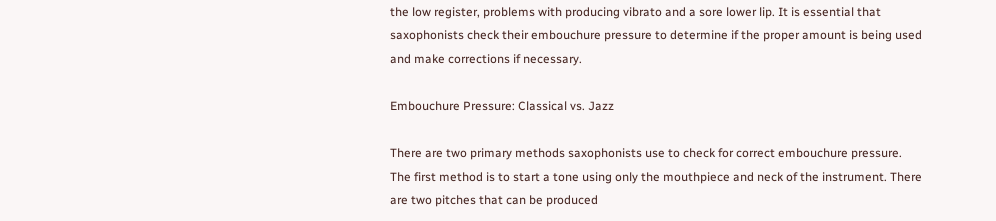the low register, problems with producing vibrato and a sore lower lip. It is essential that saxophonists check their embouchure pressure to determine if the proper amount is being used and make corrections if necessary.

Embouchure Pressure: Classical vs. Jazz

There are two primary methods saxophonists use to check for correct embouchure pressure. The first method is to start a tone using only the mouthpiece and neck of the instrument. There are two pitches that can be produced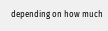depending on how much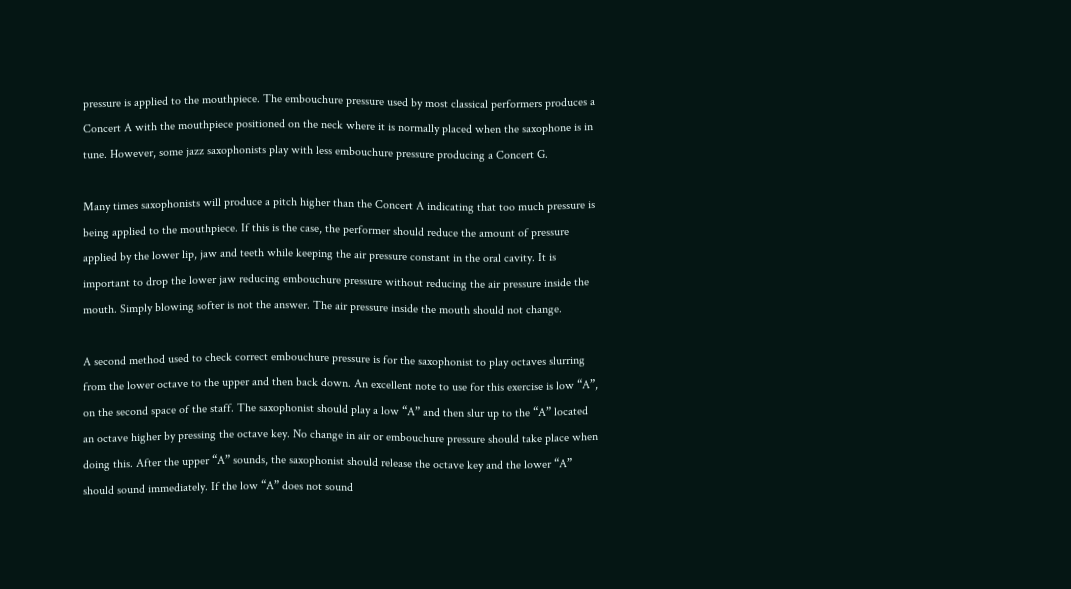pressure is applied to the mouthpiece. The embouchure pressure used by most classical performers produces a Concert A with the mouthpiece positioned on the neck where it is normally placed when the saxophone is in tune. However, some jazz saxophonists play with less embouchure pressure producing a Concert G.

Many times saxophonists will produce a pitch higher than the Concert A indicating that too much pressure is being applied to the mouthpiece. If this is the case, the performer should reduce the amount of pressure applied by the lower lip, jaw and teeth while keeping the air pressure constant in the oral cavity. It is important to drop the lower jaw reducing embouchure pressure without reducing the air pressure inside the mouth. Simply blowing softer is not the answer. The air pressure inside the mouth should not change.

A second method used to check correct embouchure pressure is for the saxophonist to play octaves slurring from the lower octave to the upper and then back down. An excellent note to use for this exercise is low “A”, on the second space of the staff. The saxophonist should play a low “A” and then slur up to the “A” located an octave higher by pressing the octave key. No change in air or embouchure pressure should take place when doing this. After the upper “A” sounds, the saxophonist should release the octave key and the lower “A” should sound immediately. If the low “A” does not sound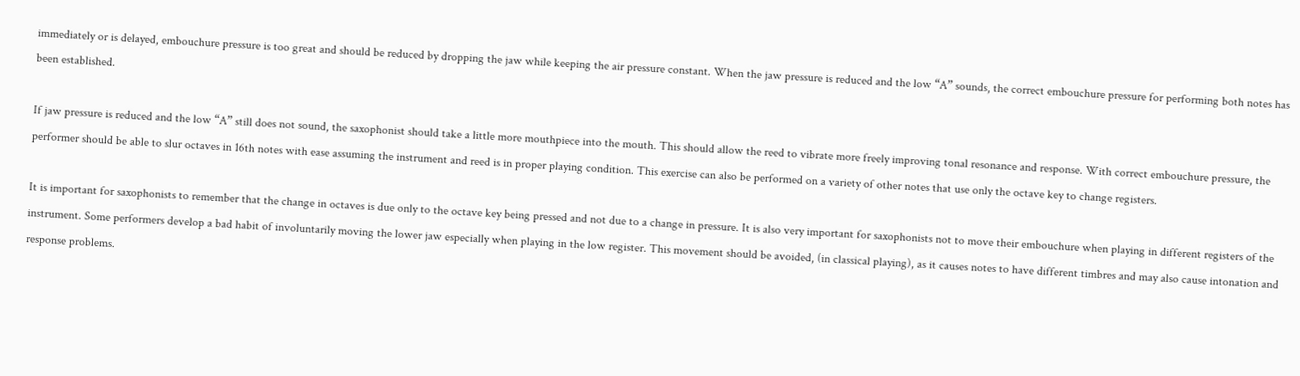immediately or is delayed, embouchure pressure is too great and should be reduced by dropping the jaw while keeping the air pressure constant. When the jaw pressure is reduced and the low “A” sounds, the correct embouchure pressure for performing both notes has been established.

If jaw pressure is reduced and the low “A” still does not sound, the saxophonist should take a little more mouthpiece into the mouth. This should allow the reed to vibrate more freely improving tonal resonance and response. With correct embouchure pressure, the performer should be able to slur octaves in 16th notes with ease assuming the instrument and reed is in proper playing condition. This exercise can also be performed on a variety of other notes that use only the octave key to change registers.

It is important for saxophonists to remember that the change in octaves is due only to the octave key being pressed and not due to a change in pressure. It is also very important for saxophonists not to move their embouchure when playing in different registers of the instrument. Some performers develop a bad habit of involuntarily moving the lower jaw especially when playing in the low register. This movement should be avoided, (in classical playing), as it causes notes to have different timbres and may also cause intonation and response problems.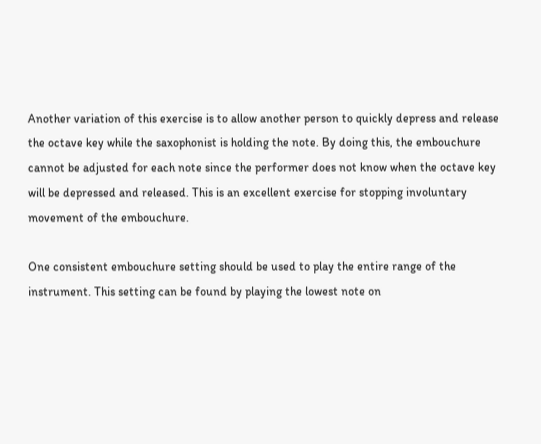Another variation of this exercise is to allow another person to quickly depress and release the octave key while the saxophonist is holding the note. By doing this, the embouchure cannot be adjusted for each note since the performer does not know when the octave key will be depressed and released. This is an excellent exercise for stopping involuntary movement of the embouchure.

One consistent embouchure setting should be used to play the entire range of the instrument. This setting can be found by playing the lowest note on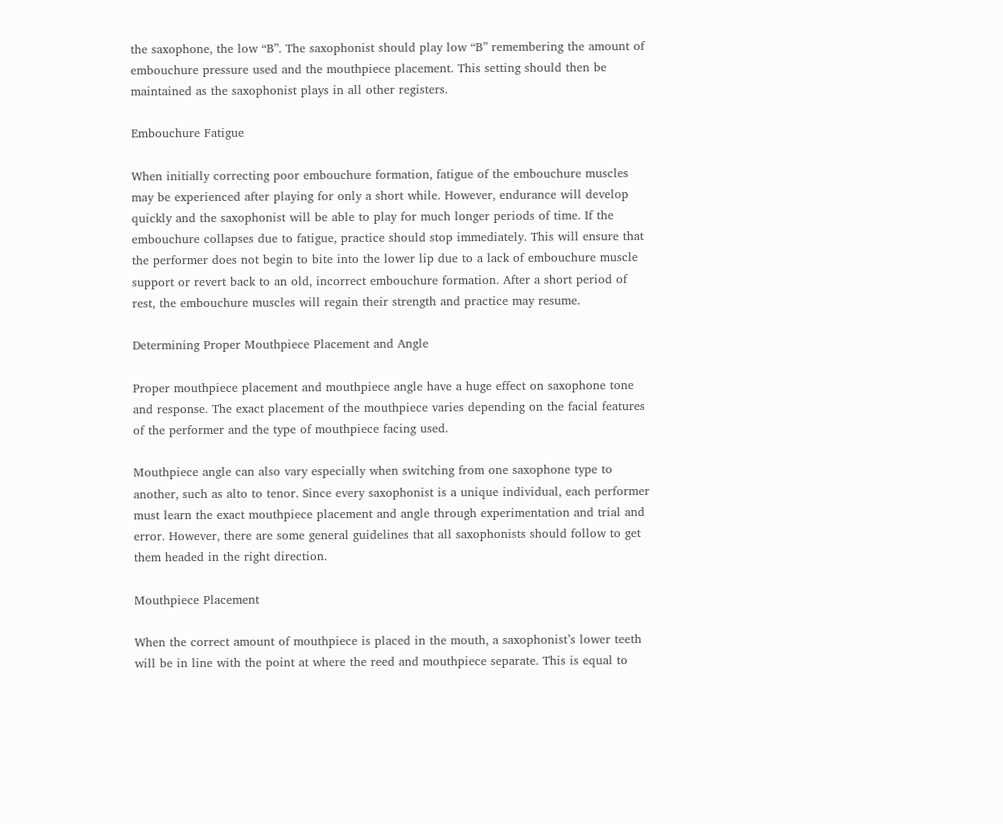the saxophone, the low “B”. The saxophonist should play low “B” remembering the amount of embouchure pressure used and the mouthpiece placement. This setting should then be maintained as the saxophonist plays in all other registers.

Embouchure Fatigue

When initially correcting poor embouchure formation, fatigue of the embouchure muscles may be experienced after playing for only a short while. However, endurance will develop quickly and the saxophonist will be able to play for much longer periods of time. If the embouchure collapses due to fatigue, practice should stop immediately. This will ensure that the performer does not begin to bite into the lower lip due to a lack of embouchure muscle support or revert back to an old, incorrect embouchure formation. After a short period of rest, the embouchure muscles will regain their strength and practice may resume.

Determining Proper Mouthpiece Placement and Angle

Proper mouthpiece placement and mouthpiece angle have a huge effect on saxophone tone and response. The exact placement of the mouthpiece varies depending on the facial features of the performer and the type of mouthpiece facing used.

Mouthpiece angle can also vary especially when switching from one saxophone type to another, such as alto to tenor. Since every saxophonist is a unique individual, each performer must learn the exact mouthpiece placement and angle through experimentation and trial and error. However, there are some general guidelines that all saxophonists should follow to get them headed in the right direction.

Mouthpiece Placement

When the correct amount of mouthpiece is placed in the mouth, a saxophonist’s lower teeth will be in line with the point at where the reed and mouthpiece separate. This is equal to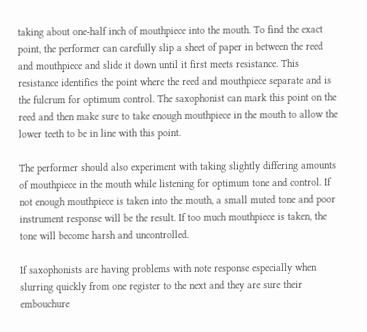taking about one-half inch of mouthpiece into the mouth. To find the exact point, the performer can carefully slip a sheet of paper in between the reed and mouthpiece and slide it down until it first meets resistance. This resistance identifies the point where the reed and mouthpiece separate and is the fulcrum for optimum control. The saxophonist can mark this point on the reed and then make sure to take enough mouthpiece in the mouth to allow the lower teeth to be in line with this point.

The performer should also experiment with taking slightly differing amounts of mouthpiece in the mouth while listening for optimum tone and control. If not enough mouthpiece is taken into the mouth, a small muted tone and poor instrument response will be the result. If too much mouthpiece is taken, the tone will become harsh and uncontrolled.

If saxophonists are having problems with note response especially when slurring quickly from one register to the next and they are sure their embouchure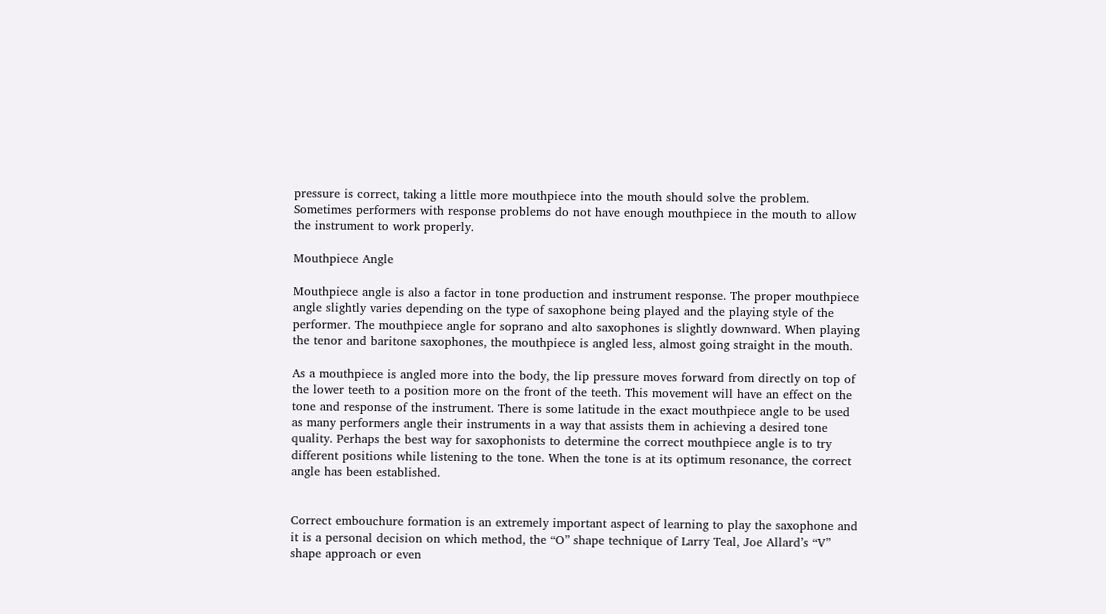pressure is correct, taking a little more mouthpiece into the mouth should solve the problem. Sometimes performers with response problems do not have enough mouthpiece in the mouth to allow the instrument to work properly.

Mouthpiece Angle

Mouthpiece angle is also a factor in tone production and instrument response. The proper mouthpiece angle slightly varies depending on the type of saxophone being played and the playing style of the performer. The mouthpiece angle for soprano and alto saxophones is slightly downward. When playing the tenor and baritone saxophones, the mouthpiece is angled less, almost going straight in the mouth.

As a mouthpiece is angled more into the body, the lip pressure moves forward from directly on top of the lower teeth to a position more on the front of the teeth. This movement will have an effect on the tone and response of the instrument. There is some latitude in the exact mouthpiece angle to be used as many performers angle their instruments in a way that assists them in achieving a desired tone quality. Perhaps the best way for saxophonists to determine the correct mouthpiece angle is to try different positions while listening to the tone. When the tone is at its optimum resonance, the correct angle has been established.


Correct embouchure formation is an extremely important aspect of learning to play the saxophone and it is a personal decision on which method, the “O” shape technique of Larry Teal, Joe Allard’s “V” shape approach or even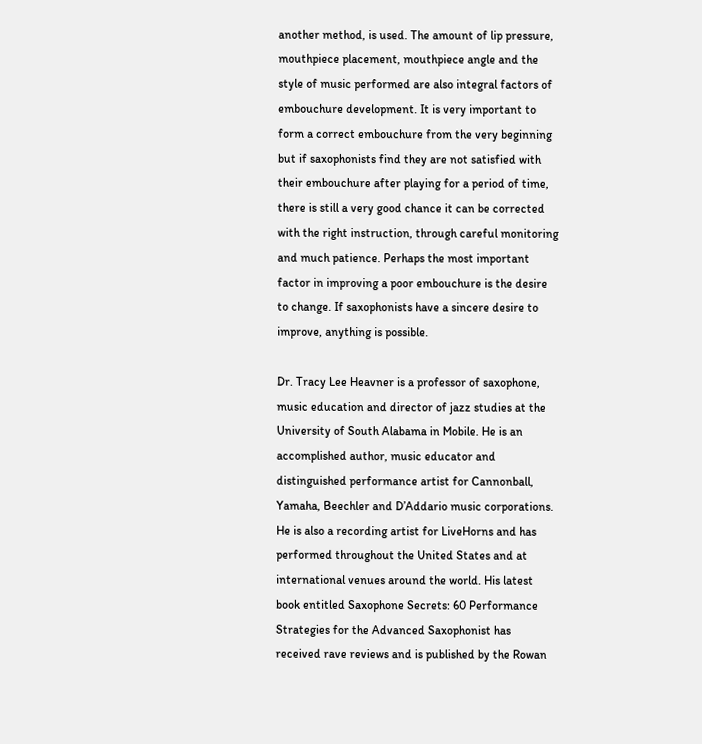another method, is used. The amount of lip pressure, mouthpiece placement, mouthpiece angle and the style of music performed are also integral factors of embouchure development. It is very important to form a correct embouchure from the very beginning but if saxophonists find they are not satisfied with their embouchure after playing for a period of time, there is still a very good chance it can be corrected with the right instruction, through careful monitoring and much patience. Perhaps the most important factor in improving a poor embouchure is the desire to change. If saxophonists have a sincere desire to improve, anything is possible.

Dr. Tracy Lee Heavner is a professor of saxophone, music education and director of jazz studies at the University of South Alabama in Mobile. He is an accomplished author, music educator and distinguished performance artist for Cannonball, Yamaha, Beechler and D’Addario music corporations. He is also a recording artist for LiveHorns and has performed throughout the United States and at international venues around the world. His latest book entitled Saxophone Secrets: 60 Performance Strategies for the Advanced Saxophonist has received rave reviews and is published by the Rowan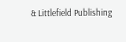& Littlefield Publishing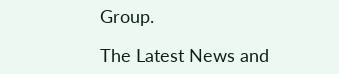Group.

The Latest News and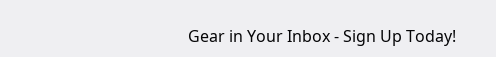Gear in Your Inbox - Sign Up Today!